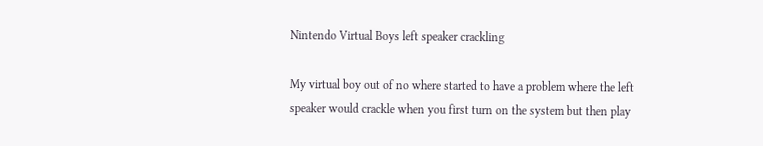Nintendo Virtual Boys left speaker crackling

My virtual boy out of no where started to have a problem where the left speaker would crackle when you first turn on the system but then play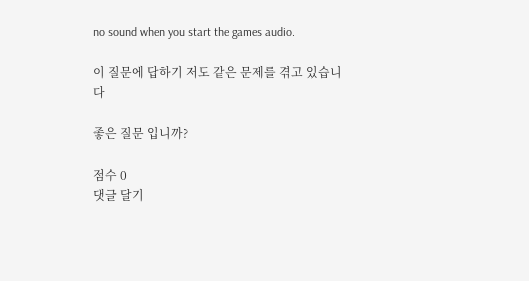no sound when you start the games audio.

이 질문에 답하기 저도 같은 문제를 겪고 있습니다

좋은 질문 입니까?

점수 0
댓글 달기